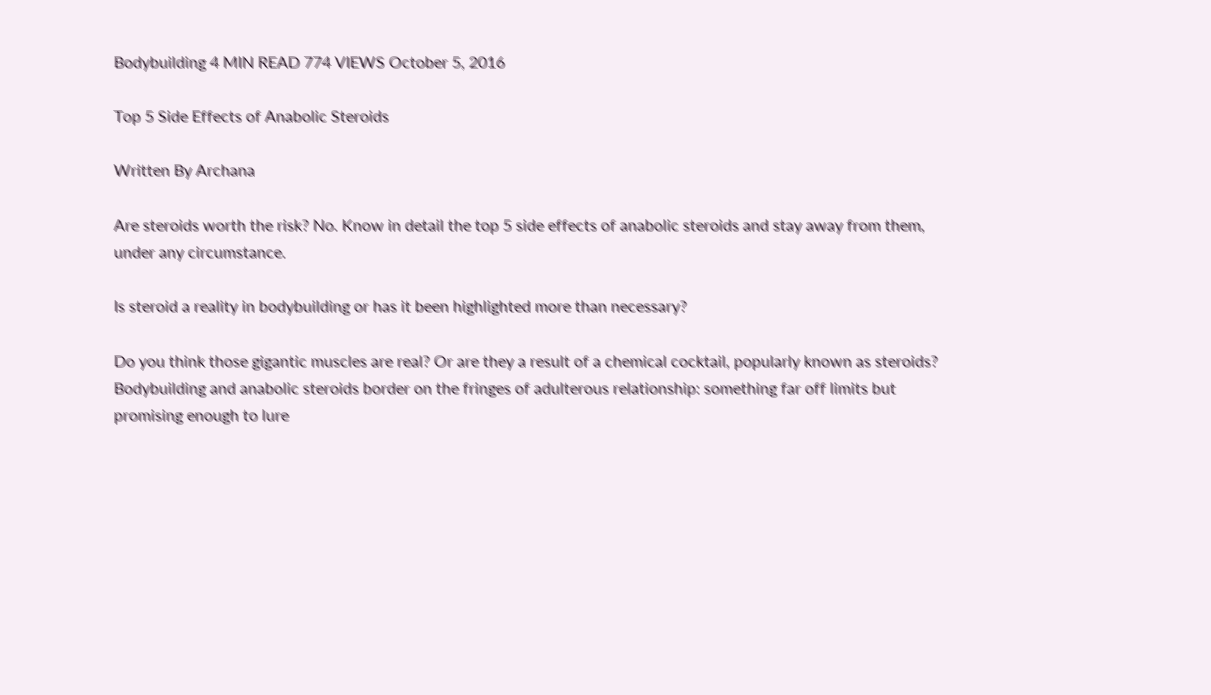Bodybuilding 4 MIN READ 774 VIEWS October 5, 2016

Top 5 Side Effects of Anabolic Steroids

Written By Archana

Are steroids worth the risk? No. Know in detail the top 5 side effects of anabolic steroids and stay away from them, under any circumstance.

Is steroid a reality in bodybuilding or has it been highlighted more than necessary?

Do you think those gigantic muscles are real? Or are they a result of a chemical cocktail, popularly known as steroids? Bodybuilding and anabolic steroids border on the fringes of adulterous relationship: something far off limits but promising enough to lure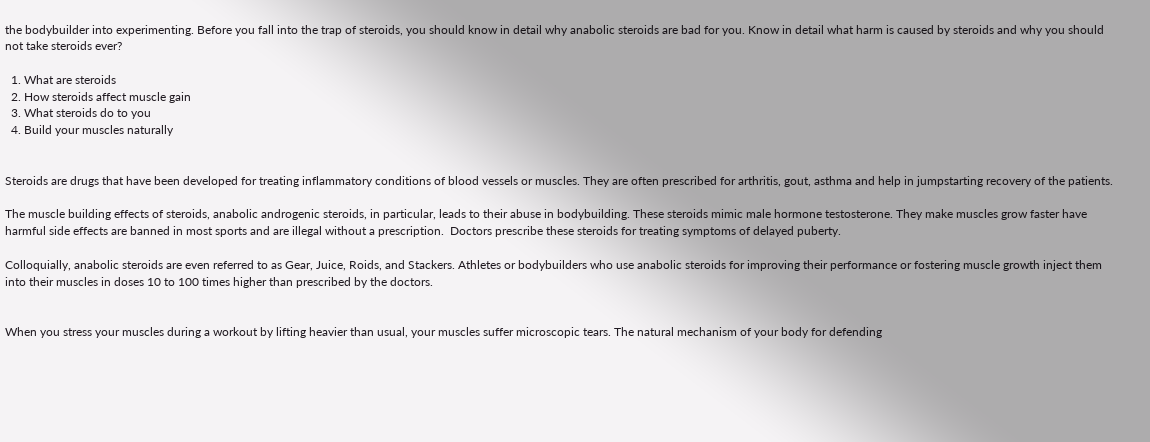the bodybuilder into experimenting. Before you fall into the trap of steroids, you should know in detail why anabolic steroids are bad for you. Know in detail what harm is caused by steroids and why you should not take steroids ever?

  1. What are steroids
  2. How steroids affect muscle gain
  3. What steroids do to you
  4. Build your muscles naturally


Steroids are drugs that have been developed for treating inflammatory conditions of blood vessels or muscles. They are often prescribed for arthritis, gout, asthma and help in jumpstarting recovery of the patients.

The muscle building effects of steroids, anabolic androgenic steroids, in particular, leads to their abuse in bodybuilding. These steroids mimic male hormone testosterone. They make muscles grow faster have harmful side effects are banned in most sports and are illegal without a prescription.  Doctors prescribe these steroids for treating symptoms of delayed puberty.

Colloquially, anabolic steroids are even referred to as Gear, Juice, Roids, and Stackers. Athletes or bodybuilders who use anabolic steroids for improving their performance or fostering muscle growth inject them into their muscles in doses 10 to 100 times higher than prescribed by the doctors.


When you stress your muscles during a workout by lifting heavier than usual, your muscles suffer microscopic tears. The natural mechanism of your body for defending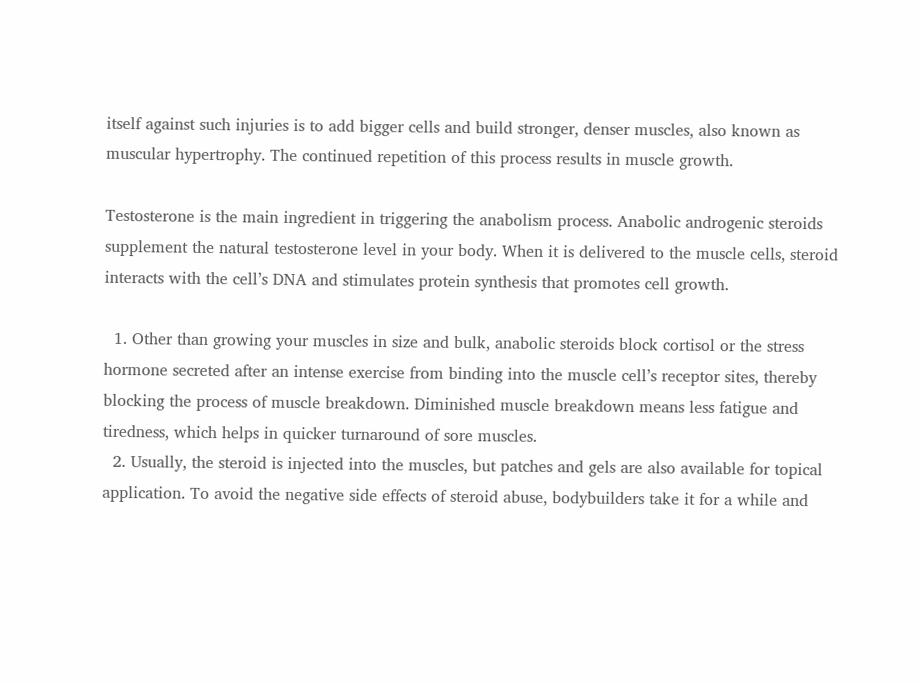itself against such injuries is to add bigger cells and build stronger, denser muscles, also known as muscular hypertrophy. The continued repetition of this process results in muscle growth.

Testosterone is the main ingredient in triggering the anabolism process. Anabolic androgenic steroids supplement the natural testosterone level in your body. When it is delivered to the muscle cells, steroid interacts with the cell’s DNA and stimulates protein synthesis that promotes cell growth.

  1. Other than growing your muscles in size and bulk, anabolic steroids block cortisol or the stress hormone secreted after an intense exercise from binding into the muscle cell’s receptor sites, thereby blocking the process of muscle breakdown. Diminished muscle breakdown means less fatigue and tiredness, which helps in quicker turnaround of sore muscles.
  2. Usually, the steroid is injected into the muscles, but patches and gels are also available for topical application. To avoid the negative side effects of steroid abuse, bodybuilders take it for a while and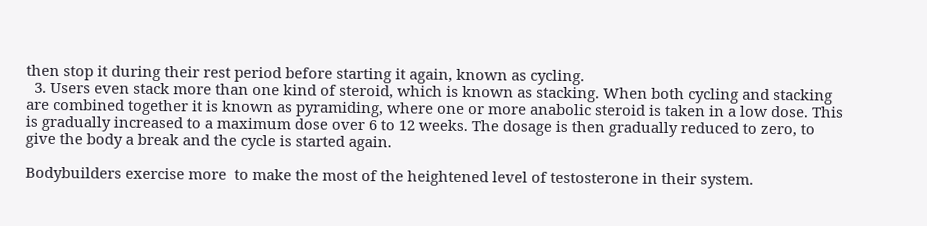then stop it during their rest period before starting it again, known as cycling.
  3. Users even stack more than one kind of steroid, which is known as stacking. When both cycling and stacking are combined together it is known as pyramiding, where one or more anabolic steroid is taken in a low dose. This is gradually increased to a maximum dose over 6 to 12 weeks. The dosage is then gradually reduced to zero, to give the body a break and the cycle is started again.

Bodybuilders exercise more  to make the most of the heightened level of testosterone in their system.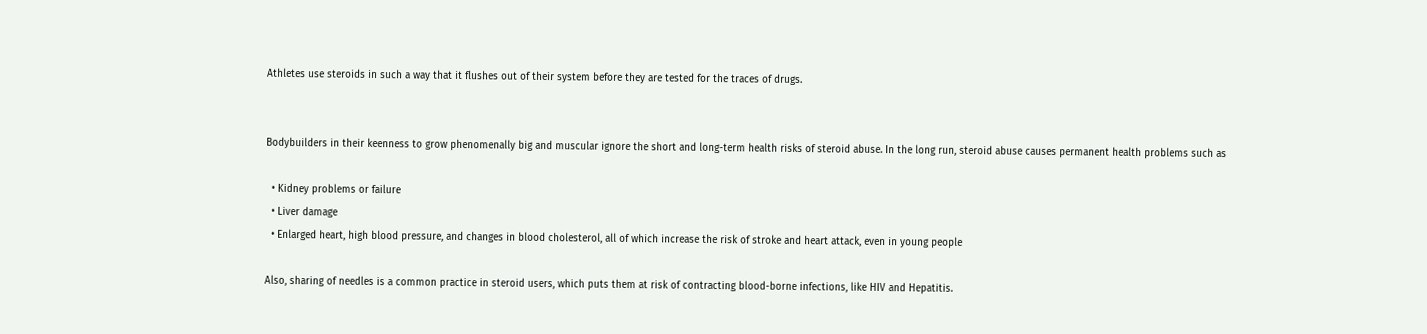Athletes use steroids in such a way that it flushes out of their system before they are tested for the traces of drugs.


Bodybuilders in their keenness to grow phenomenally big and muscular ignore the short and long-term health risks of steroid abuse. In the long run, steroid abuse causes permanent health problems such as

  • Kidney problems or failure
  • Liver damage
  • Enlarged heart, high blood pressure, and changes in blood cholesterol, all of which increase the risk of stroke and heart attack, even in young people

Also, sharing of needles is a common practice in steroid users, which puts them at risk of contracting blood-borne infections, like HIV and Hepatitis.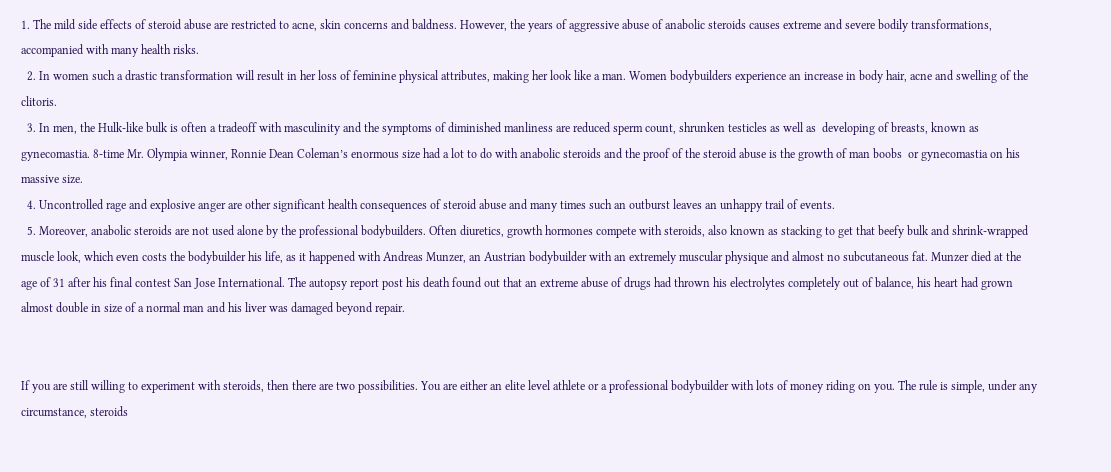1. The mild side effects of steroid abuse are restricted to acne, skin concerns and baldness. However, the years of aggressive abuse of anabolic steroids causes extreme and severe bodily transformations, accompanied with many health risks.
  2. In women such a drastic transformation will result in her loss of feminine physical attributes, making her look like a man. Women bodybuilders experience an increase in body hair, acne and swelling of the clitoris.
  3. In men, the Hulk-like bulk is often a tradeoff with masculinity and the symptoms of diminished manliness are reduced sperm count, shrunken testicles as well as  developing of breasts, known as gynecomastia. 8-time Mr. Olympia winner, Ronnie Dean Coleman’s enormous size had a lot to do with anabolic steroids and the proof of the steroid abuse is the growth of man boobs  or gynecomastia on his massive size.
  4. Uncontrolled rage and explosive anger are other significant health consequences of steroid abuse and many times such an outburst leaves an unhappy trail of events.
  5. Moreover, anabolic steroids are not used alone by the professional bodybuilders. Often diuretics, growth hormones compete with steroids, also known as stacking to get that beefy bulk and shrink-wrapped muscle look, which even costs the bodybuilder his life, as it happened with Andreas Munzer, an Austrian bodybuilder with an extremely muscular physique and almost no subcutaneous fat. Munzer died at the age of 31 after his final contest San Jose International. The autopsy report post his death found out that an extreme abuse of drugs had thrown his electrolytes completely out of balance, his heart had grown almost double in size of a normal man and his liver was damaged beyond repair.


If you are still willing to experiment with steroids, then there are two possibilities. You are either an elite level athlete or a professional bodybuilder with lots of money riding on you. The rule is simple, under any circumstance, steroids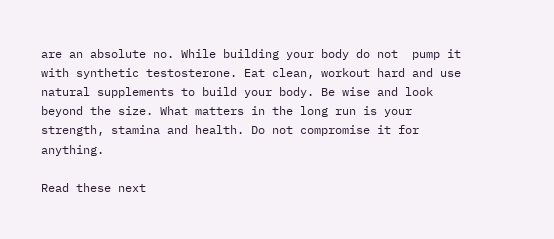are an absolute no. While building your body do not  pump it with synthetic testosterone. Eat clean, workout hard and use natural supplements to build your body. Be wise and look beyond the size. What matters in the long run is your strength, stamina and health. Do not compromise it for anything.

Read these next